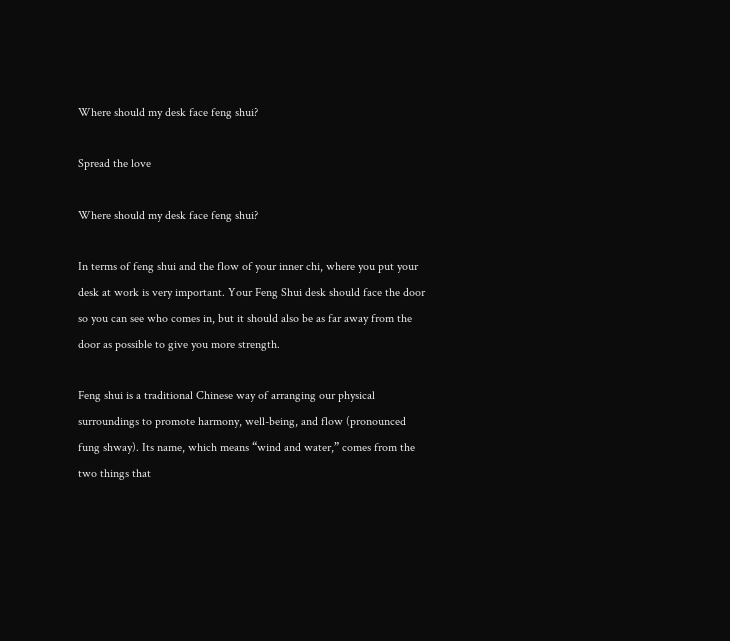Where should my desk face feng shui?

Spread the love

Where should my desk face feng shui?

In terms of feng shui and the flow of your inner chi, where you put your desk at work is very important. Your Feng Shui desk should face the door so you can see who comes in, but it should also be as far away from the door as possible to give you more strength.

Feng shui is a traditional Chinese way of arranging our physical surroundings to promote harmony, well-being, and flow (pronounced fung shway). Its name, which means “wind and water,” comes from the two things that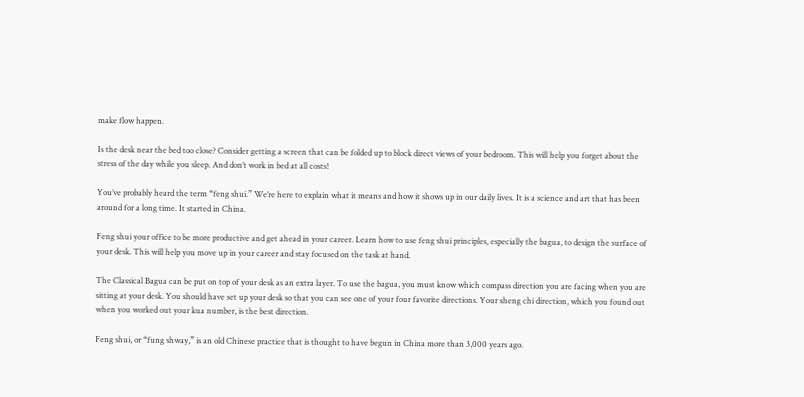make flow happen.

Is the desk near the bed too close? Consider getting a screen that can be folded up to block direct views of your bedroom. This will help you forget about the stress of the day while you sleep. And don’t work in bed at all costs!

You’ve probably heard the term “feng shui.” We’re here to explain what it means and how it shows up in our daily lives. It is a science and art that has been around for a long time. It started in China.

Feng shui your office to be more productive and get ahead in your career. Learn how to use feng shui principles, especially the bagua, to design the surface of your desk. This will help you move up in your career and stay focused on the task at hand.

The Classical Bagua can be put on top of your desk as an extra layer. To use the bagua, you must know which compass direction you are facing when you are sitting at your desk. You should have set up your desk so that you can see one of your four favorite directions. Your sheng chi direction, which you found out when you worked out your kua number, is the best direction.

Feng shui, or “fung shway,” is an old Chinese practice that is thought to have begun in China more than 3,000 years ago.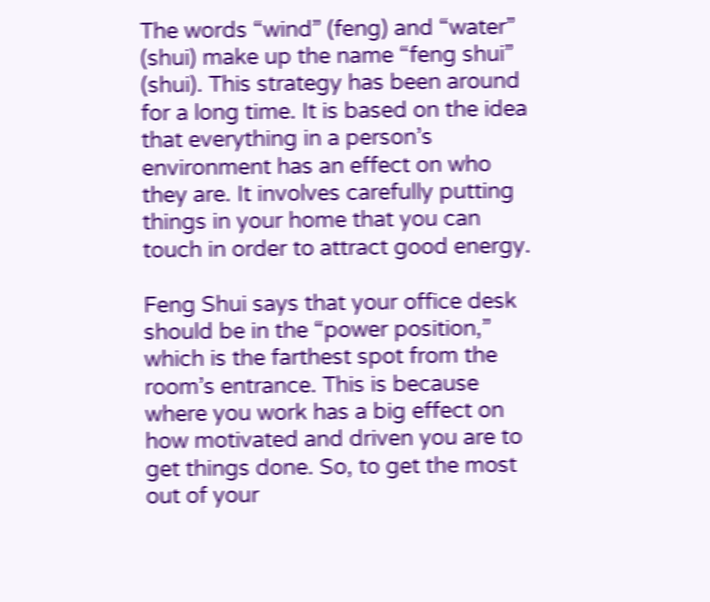The words “wind” (feng) and “water” (shui) make up the name “feng shui” (shui). This strategy has been around for a long time. It is based on the idea that everything in a person’s environment has an effect on who they are. It involves carefully putting things in your home that you can touch in order to attract good energy.

Feng Shui says that your office desk should be in the “power position,” which is the farthest spot from the room’s entrance. This is because where you work has a big effect on how motivated and driven you are to get things done. So, to get the most out of your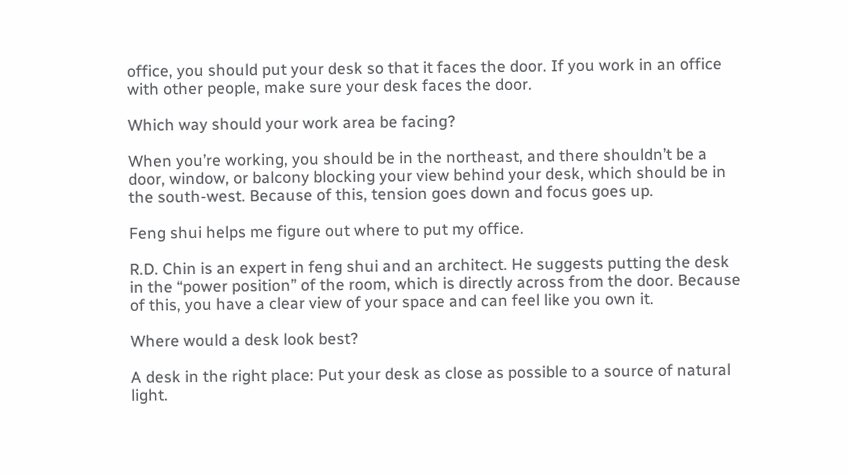office, you should put your desk so that it faces the door. If you work in an office with other people, make sure your desk faces the door.

Which way should your work area be facing?

When you’re working, you should be in the northeast, and there shouldn’t be a door, window, or balcony blocking your view behind your desk, which should be in the south-west. Because of this, tension goes down and focus goes up.

Feng shui helps me figure out where to put my office.

R.D. Chin is an expert in feng shui and an architect. He suggests putting the desk in the “power position” of the room, which is directly across from the door. Because of this, you have a clear view of your space and can feel like you own it.

Where would a desk look best?

A desk in the right place: Put your desk as close as possible to a source of natural light.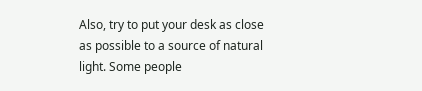Also, try to put your desk as close as possible to a source of natural light. Some people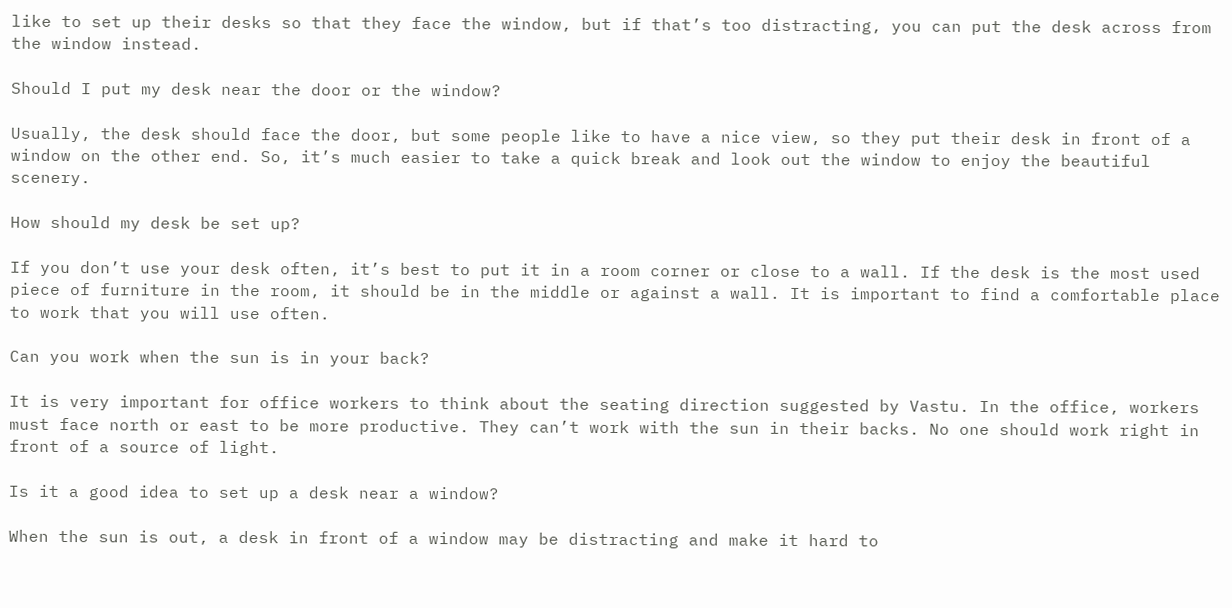like to set up their desks so that they face the window, but if that’s too distracting, you can put the desk across from the window instead.

Should I put my desk near the door or the window?

Usually, the desk should face the door, but some people like to have a nice view, so they put their desk in front of a window on the other end. So, it’s much easier to take a quick break and look out the window to enjoy the beautiful scenery.

How should my desk be set up?

If you don’t use your desk often, it’s best to put it in a room corner or close to a wall. If the desk is the most used piece of furniture in the room, it should be in the middle or against a wall. It is important to find a comfortable place to work that you will use often.

Can you work when the sun is in your back?

It is very important for office workers to think about the seating direction suggested by Vastu. In the office, workers must face north or east to be more productive. They can’t work with the sun in their backs. No one should work right in front of a source of light.

Is it a good idea to set up a desk near a window?

When the sun is out, a desk in front of a window may be distracting and make it hard to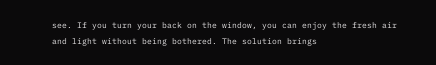see. If you turn your back on the window, you can enjoy the fresh air and light without being bothered. The solution brings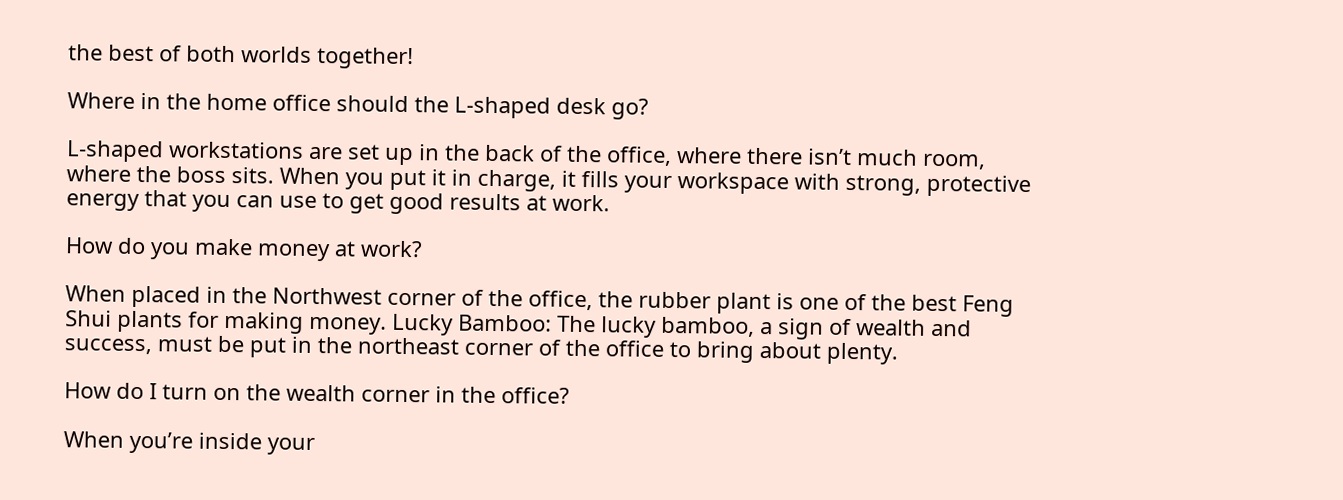the best of both worlds together!

Where in the home office should the L-shaped desk go?

L-shaped workstations are set up in the back of the office, where there isn’t much room, where the boss sits. When you put it in charge, it fills your workspace with strong, protective energy that you can use to get good results at work.

How do you make money at work?

When placed in the Northwest corner of the office, the rubber plant is one of the best Feng Shui plants for making money. Lucky Bamboo: The lucky bamboo, a sign of wealth and success, must be put in the northeast corner of the office to bring about plenty.

How do I turn on the wealth corner in the office?

When you’re inside your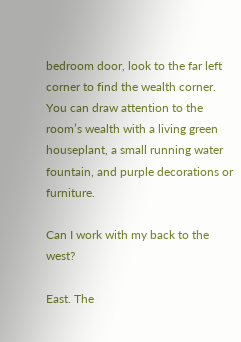bedroom door, look to the far left corner to find the wealth corner. You can draw attention to the room’s wealth with a living green houseplant, a small running water fountain, and purple decorations or furniture.

Can I work with my back to the west?

East. The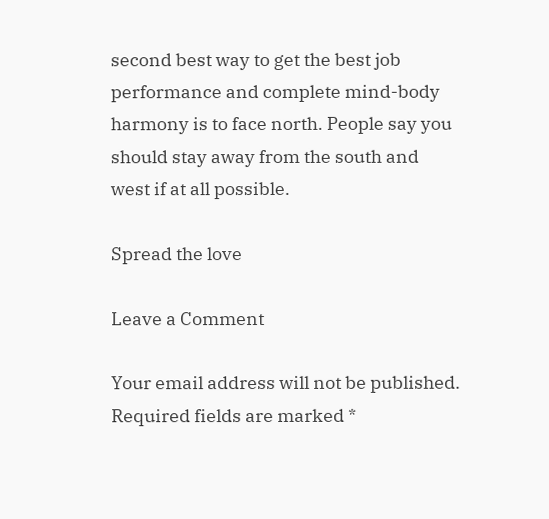second best way to get the best job performance and complete mind-body harmony is to face north. People say you should stay away from the south and west if at all possible.

Spread the love

Leave a Comment

Your email address will not be published. Required fields are marked *